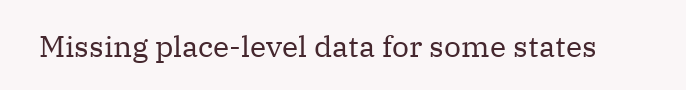Missing place-level data for some states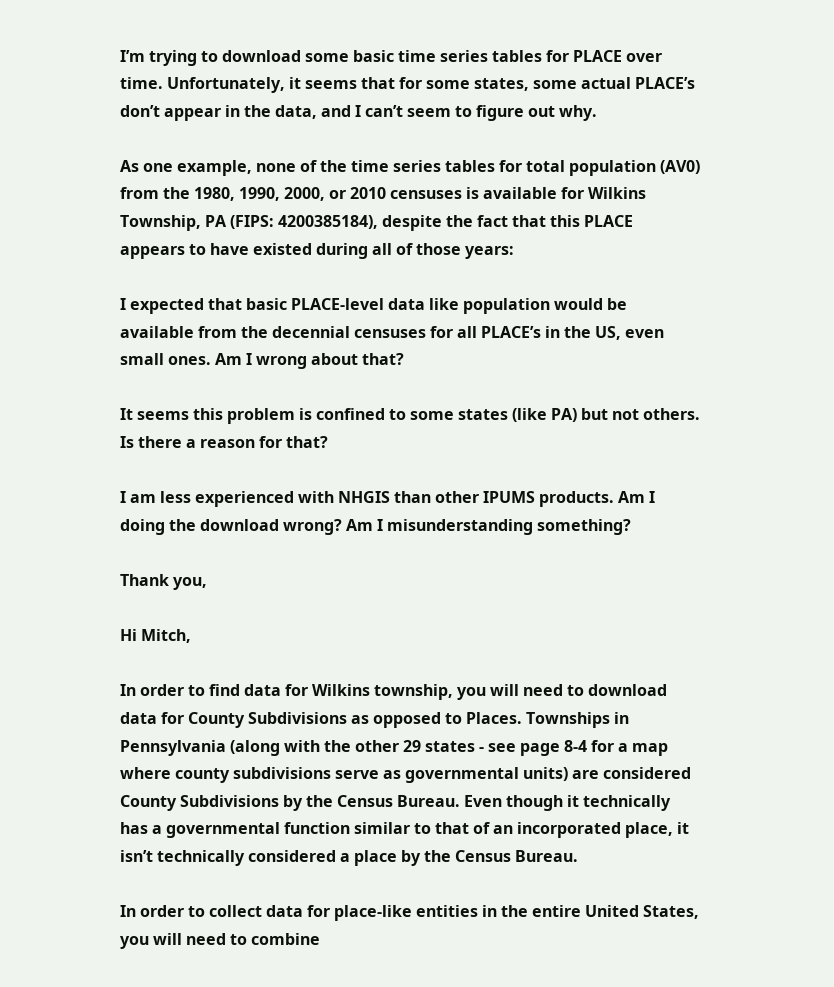I’m trying to download some basic time series tables for PLACE over time. Unfortunately, it seems that for some states, some actual PLACE’s don’t appear in the data, and I can’t seem to figure out why.

As one example, none of the time series tables for total population (AV0) from the 1980, 1990, 2000, or 2010 censuses is available for Wilkins Township, PA (FIPS: 4200385184), despite the fact that this PLACE appears to have existed during all of those years:

I expected that basic PLACE-level data like population would be available from the decennial censuses for all PLACE’s in the US, even small ones. Am I wrong about that?

It seems this problem is confined to some states (like PA) but not others. Is there a reason for that?

I am less experienced with NHGIS than other IPUMS products. Am I doing the download wrong? Am I misunderstanding something?

Thank you,

Hi Mitch,

In order to find data for Wilkins township, you will need to download data for County Subdivisions as opposed to Places. Townships in Pennsylvania (along with the other 29 states - see page 8-4 for a map where county subdivisions serve as governmental units) are considered County Subdivisions by the Census Bureau. Even though it technically has a governmental function similar to that of an incorporated place, it isn’t technically considered a place by the Census Bureau.

In order to collect data for place-like entities in the entire United States, you will need to combine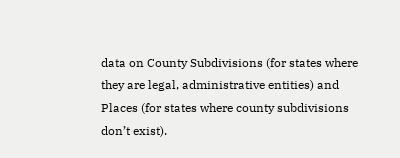data on County Subdivisions (for states where they are legal, administrative entities) and Places (for states where county subdivisions don’t exist).